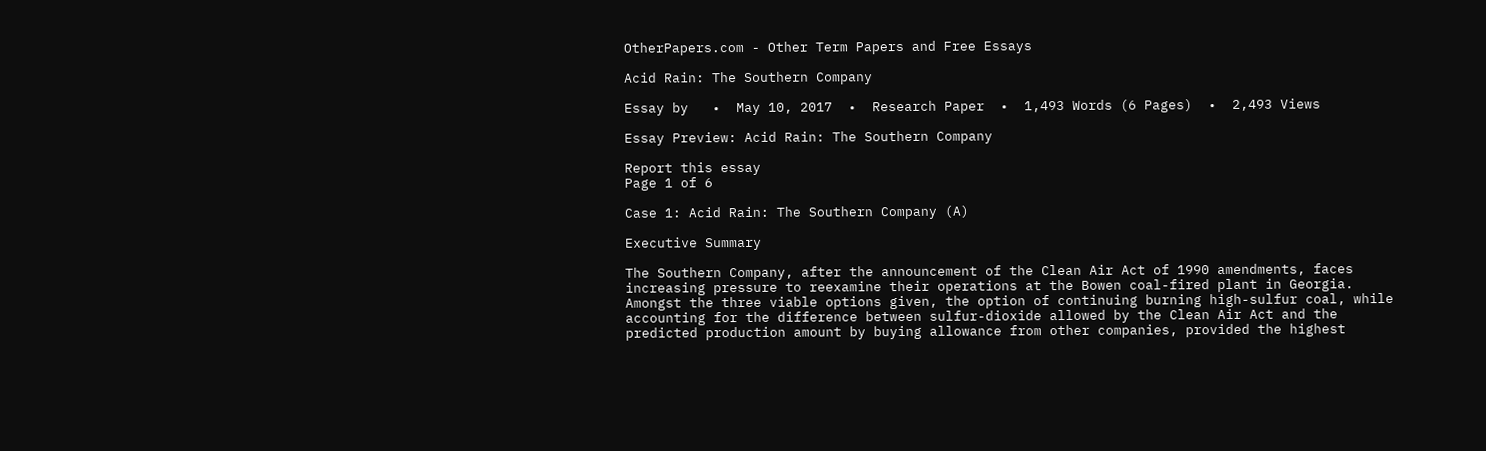OtherPapers.com - Other Term Papers and Free Essays

Acid Rain: The Southern Company

Essay by   •  May 10, 2017  •  Research Paper  •  1,493 Words (6 Pages)  •  2,493 Views

Essay Preview: Acid Rain: The Southern Company

Report this essay
Page 1 of 6

Case 1: Acid Rain: The Southern Company (A)

Executive Summary

The Southern Company, after the announcement of the Clean Air Act of 1990 amendments, faces increasing pressure to reexamine their operations at the Bowen coal-fired plant in Georgia. Amongst the three viable options given, the option of continuing burning high-sulfur coal, while accounting for the difference between sulfur-dioxide allowed by the Clean Air Act and the predicted production amount by buying allowance from other companies, provided the highest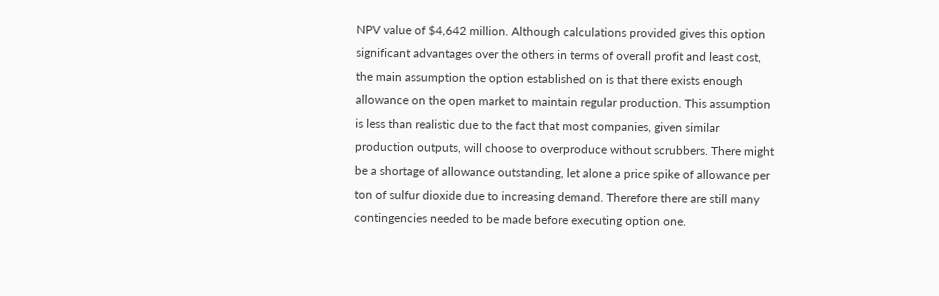NPV value of $4,642 million. Although calculations provided gives this option significant advantages over the others in terms of overall profit and least cost, the main assumption the option established on is that there exists enough allowance on the open market to maintain regular production. This assumption is less than realistic due to the fact that most companies, given similar production outputs, will choose to overproduce without scrubbers. There might be a shortage of allowance outstanding, let alone a price spike of allowance per ton of sulfur dioxide due to increasing demand. Therefore there are still many contingencies needed to be made before executing option one.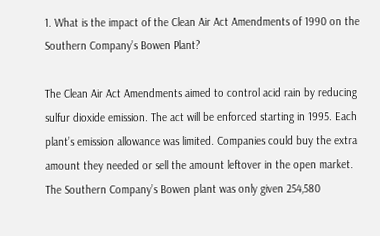1. What is the impact of the Clean Air Act Amendments of 1990 on the Southern Company’s Bowen Plant?

The Clean Air Act Amendments aimed to control acid rain by reducing sulfur dioxide emission. The act will be enforced starting in 1995. Each plant’s emission allowance was limited. Companies could buy the extra amount they needed or sell the amount leftover in the open market. The Southern Company’s Bowen plant was only given 254,580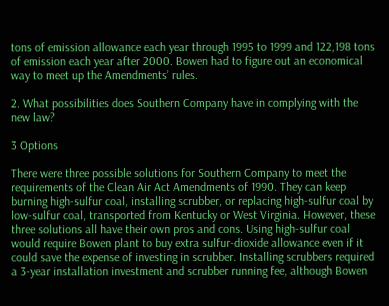tons of emission allowance each year through 1995 to 1999 and 122,198 tons of emission each year after 2000. Bowen had to figure out an economical way to meet up the Amendments’ rules.

2. What possibilities does Southern Company have in complying with the new law?

3 Options

There were three possible solutions for Southern Company to meet the requirements of the Clean Air Act Amendments of 1990. They can keep burning high-sulfur coal, installing scrubber, or replacing high-sulfur coal by low-sulfur coal, transported from Kentucky or West Virginia. However, these three solutions all have their own pros and cons. Using high-sulfur coal would require Bowen plant to buy extra sulfur-dioxide allowance even if it could save the expense of investing in scrubber. Installing scrubbers required a 3-year installation investment and scrubber running fee, although Bowen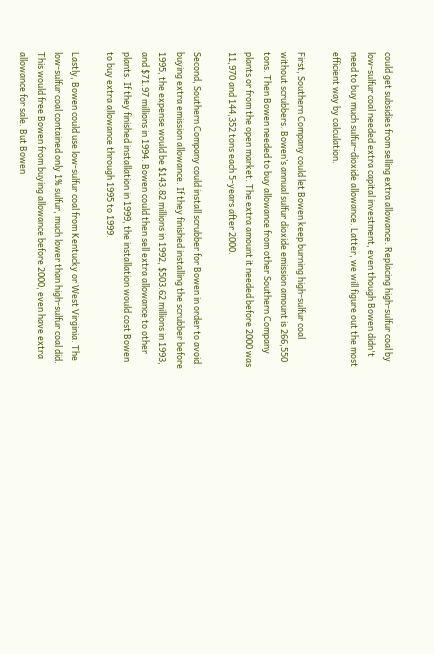could get subsidies from selling extra allowance. Replacing high-sulfur coal by low-sulfur coal needed extra capital investment, even though Bowen didn't need to buy much sulfur-dioxide allowance. Latter, we will figure out the most efficient way by calculation.

First, Southern Company could let Bowen keep burning high-sulfur coal without scrubbers. Bowen’s annual sulfur dioxide emission amount is 266,550 tons. Then Bowen needed to buy allowance from other Southern Company plants or from the open market. The extra amount it needed before 2000 was 11,970 and 144,352 tons each 5-years after 2000.

Second, Southern Company could install scrubber for Bowen in order to avoid buying extra emission allowance. If they finished installing the scrubber before 1995, the expense would be $143.82 millions in 1992, $503.62 millions in 1993, and $71.97 millions in 1994. Bowen could then sell extra allowance to other plants. If they finished installation in 1999, the installation would cost Bowen to buy extra allowance through 1995 to 1999.

Lastly, Bowen could use low-sulfur coal from Kentucky or West Virginia. The low-sulfur coal contained only 1% sulfur, much lower than high-sulfur coal did. This would free Bowen from buying allowance before 2000, even have extra allowance for sale. But Bowen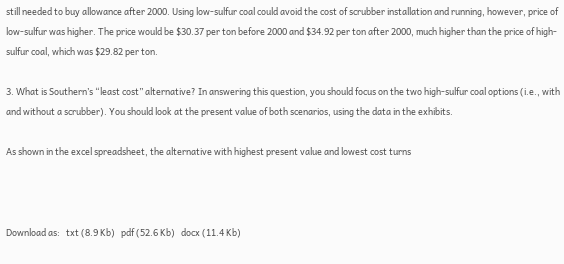still needed to buy allowance after 2000. Using low-sulfur coal could avoid the cost of scrubber installation and running, however, price of low-sulfur was higher. The price would be $30.37 per ton before 2000 and $34.92 per ton after 2000, much higher than the price of high-sulfur coal, which was $29.82 per ton.

3. What is Southern’s “least cost” alternative? In answering this question, you should focus on the two high-sulfur coal options (i.e., with and without a scrubber). You should look at the present value of both scenarios, using the data in the exhibits.

As shown in the excel spreadsheet, the alternative with highest present value and lowest cost turns



Download as:   txt (8.9 Kb)   pdf (52.6 Kb)   docx (11.4 Kb)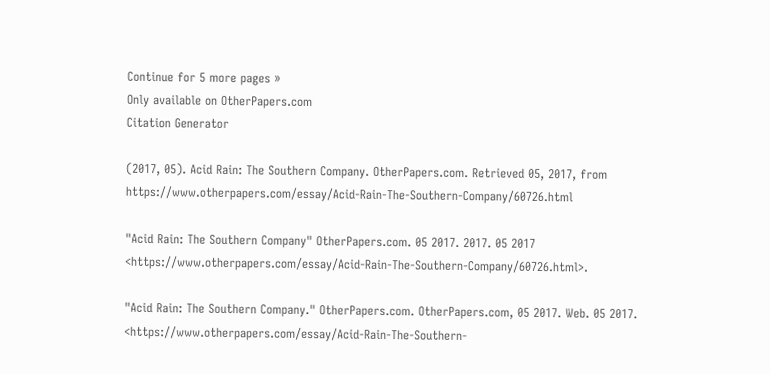Continue for 5 more pages »
Only available on OtherPapers.com
Citation Generator

(2017, 05). Acid Rain: The Southern Company. OtherPapers.com. Retrieved 05, 2017, from https://www.otherpapers.com/essay/Acid-Rain-The-Southern-Company/60726.html

"Acid Rain: The Southern Company" OtherPapers.com. 05 2017. 2017. 05 2017 <https://www.otherpapers.com/essay/Acid-Rain-The-Southern-Company/60726.html>.

"Acid Rain: The Southern Company." OtherPapers.com. OtherPapers.com, 05 2017. Web. 05 2017. <https://www.otherpapers.com/essay/Acid-Rain-The-Southern-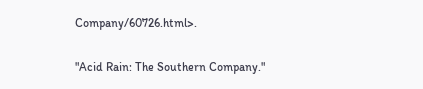Company/60726.html>.

"Acid Rain: The Southern Company."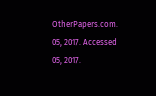OtherPapers.com. 05, 2017. Accessed 05, 2017.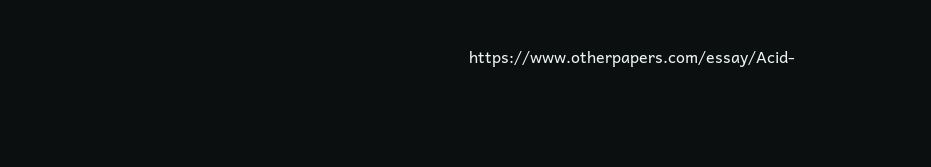https://www.otherpapers.com/essay/Acid-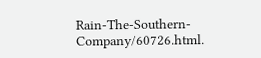Rain-The-Southern-Company/60726.html.